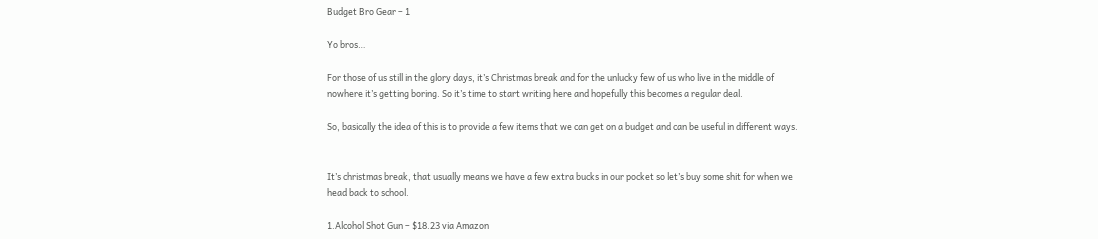Budget Bro Gear – 1

Yo bros…

For those of us still in the glory days, it’s Christmas break and for the unlucky few of us who live in the middle of nowhere it’s getting boring. So it’s time to start writing here and hopefully this becomes a regular deal.

So, basically the idea of this is to provide a few items that we can get on a budget and can be useful in different ways.


It’s christmas break, that usually means we have a few extra bucks in our pocket so let’s buy some shit for when we head back to school.

1.Alcohol Shot Gun – $18.23 via Amazon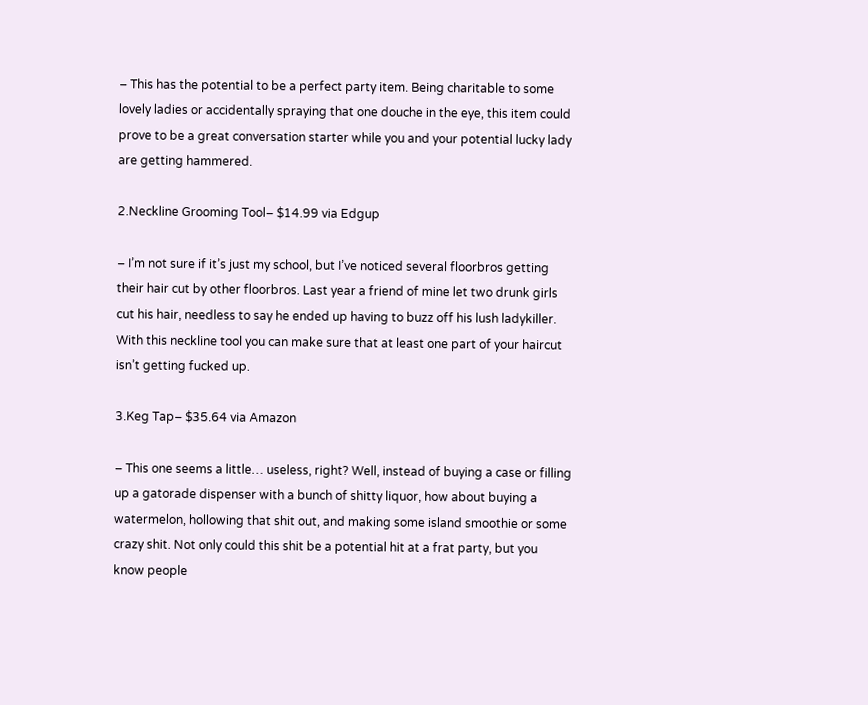– This has the potential to be a perfect party item. Being charitable to some lovely ladies or accidentally spraying that one douche in the eye, this item could prove to be a great conversation starter while you and your potential lucky lady are getting hammered.

2.Neckline Grooming Tool– $14.99 via Edgup

– I’m not sure if it’s just my school, but I’ve noticed several floorbros getting their hair cut by other floorbros. Last year a friend of mine let two drunk girls cut his hair, needless to say he ended up having to buzz off his lush ladykiller. With this neckline tool you can make sure that at least one part of your haircut isn’t getting fucked up.

3.Keg Tap– $35.64 via Amazon

– This one seems a little… useless, right? Well, instead of buying a case or filling up a gatorade dispenser with a bunch of shitty liquor, how about buying a watermelon, hollowing that shit out, and making some island smoothie or some crazy shit. Not only could this shit be a potential hit at a frat party, but you know people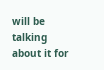will be talking about it for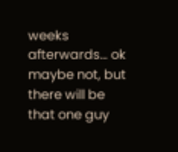weeks afterwards… ok maybe not, but there will be that one guy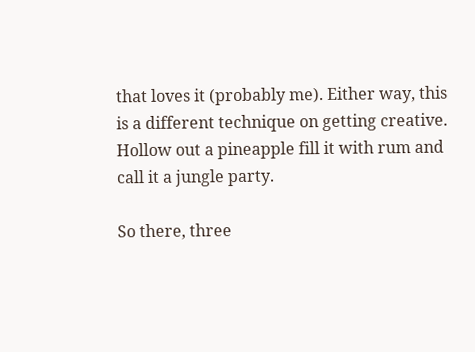that loves it (probably me). Either way, this is a different technique on getting creative. Hollow out a pineapple fill it with rum and call it a jungle party.

So there, three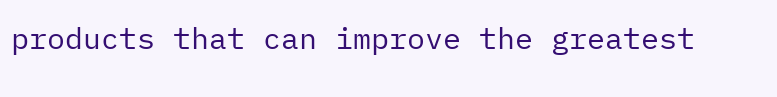products that can improve the greatest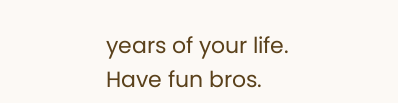years of your life. Have fun bros.